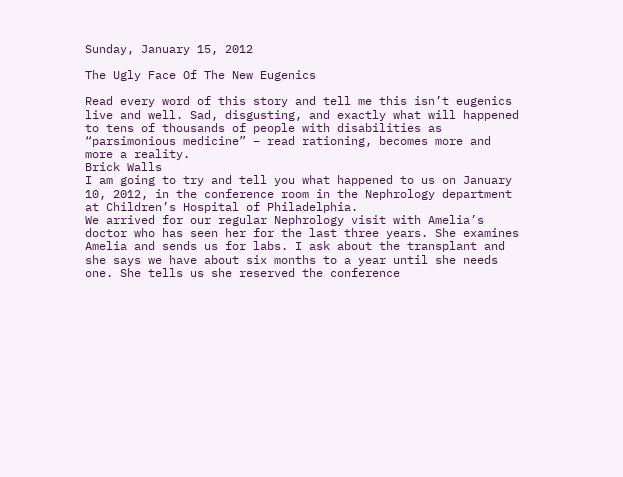Sunday, January 15, 2012

The Ugly Face Of The New Eugenics

Read every word of this story and tell me this isn’t eugenics live and well. Sad, disgusting, and exactly what will happened to tens of thousands of people with disabilities as “parsimonious medicine” – read rationing, becomes more and more a reality.
Brick Walls
I am going to try and tell you what happened to us on January 10, 2012, in the conference room in the Nephrology department at Children’s Hospital of Philadelphia.
We arrived for our regular Nephrology visit with Amelia’s doctor who has seen her for the last three years. She examines Amelia and sends us for labs. I ask about the transplant and she says we have about six months to a year until she needs one. She tells us she reserved the conference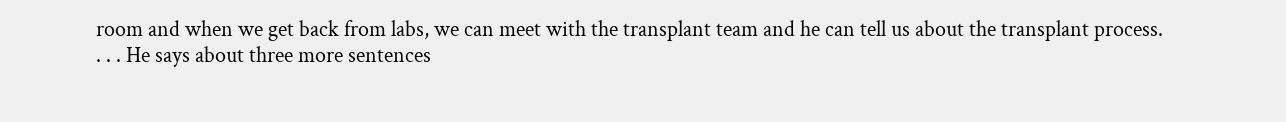room and when we get back from labs, we can meet with the transplant team and he can tell us about the transplant process.
. . . He says about three more sentences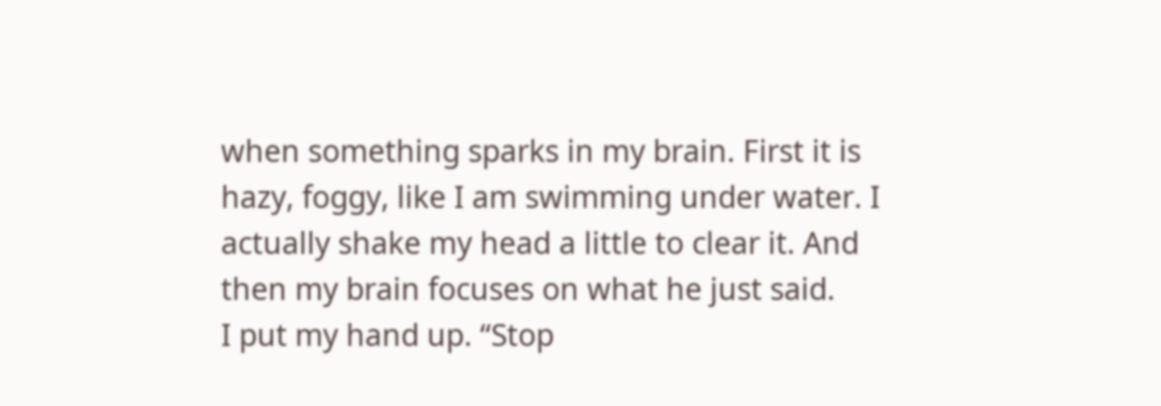when something sparks in my brain. First it is hazy, foggy, like I am swimming under water. I actually shake my head a little to clear it. And then my brain focuses on what he just said.
I put my hand up. “Stop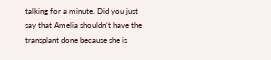talking for a minute. Did you just say that Amelia shouldn’t have the transplant done because she is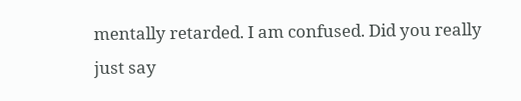mentally retarded. I am confused. Did you really just say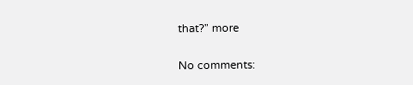that?” more

No comments: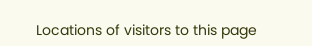Locations of visitors to this page